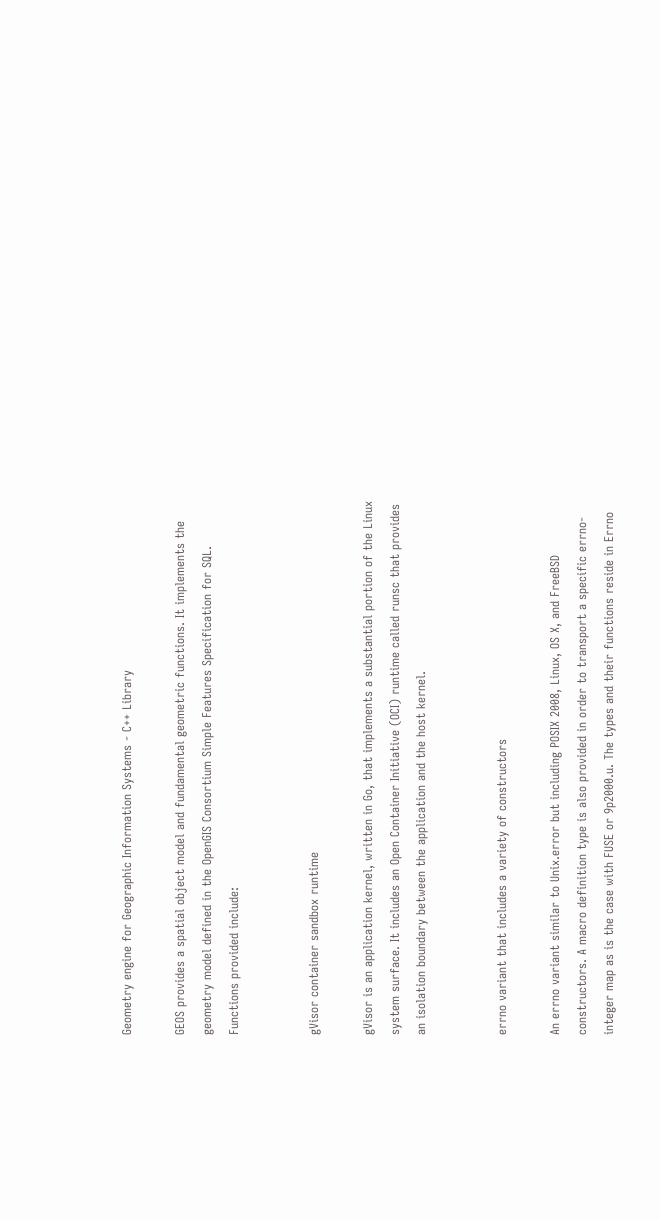Geometry engine for Geographic Information Systems - C++ Library

GEOS provides a spatial object model and fundamental geometric functions. It implements the geometry model defined in the OpenGIS Consortium Simple Features Specification for SQL. Functions provided include:


gVisor container sandbox runtime

gVisor is an application kernel, written in Go, that implements a substantial portion of the Linux system surface. It includes an Open Container Initiative (OCI) runtime called runsc that provides an isolation boundary between the application and the host kernel.


errno variant that includes a variety of constructors

An errno variant similar to Unix.error but including POSIX 2008, Linux, OS X, and FreeBSD constructors. A macro definition type is also provided in order to transport a specific errno-integer map as is the case with FUSE or 9p2000.u. The types and their functions reside in Errno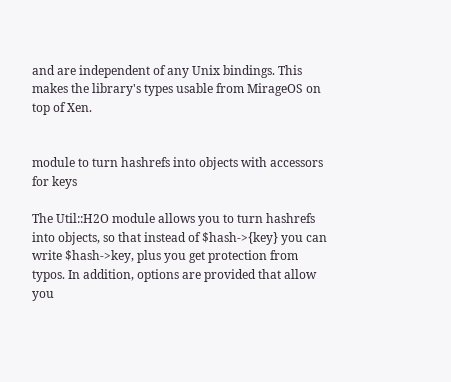and are independent of any Unix bindings. This makes the library's types usable from MirageOS on top of Xen.


module to turn hashrefs into objects with accessors for keys

The Util::H2O module allows you to turn hashrefs into objects, so that instead of $hash->{key} you can write $hash->key, plus you get protection from typos. In addition, options are provided that allow you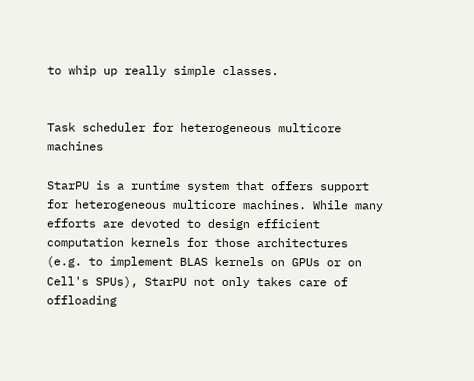to whip up really simple classes.


Task scheduler for heterogeneous multicore machines

StarPU is a runtime system that offers support for heterogeneous multicore machines. While many efforts are devoted to design efficient computation kernels for those architectures (e.g. to implement BLAS kernels on GPUs or on Cell's SPUs), StarPU not only takes care of offloading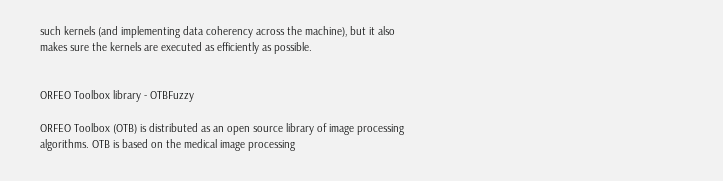such kernels (and implementing data coherency across the machine), but it also makes sure the kernels are executed as efficiently as possible.


ORFEO Toolbox library - OTBFuzzy

ORFEO Toolbox (OTB) is distributed as an open source library of image processing algorithms. OTB is based on the medical image processing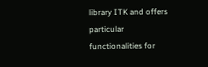library ITK and offers particular functionalities for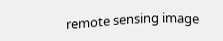remote sensing image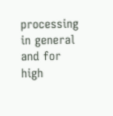processing in general and for high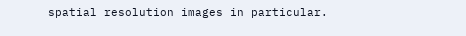spatial resolution images in particular.